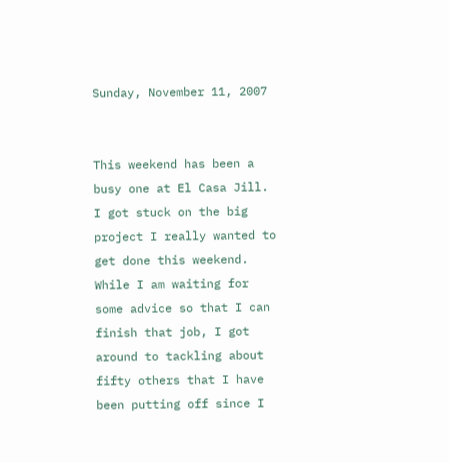Sunday, November 11, 2007


This weekend has been a busy one at El Casa Jill. I got stuck on the big project I really wanted to get done this weekend. While I am waiting for some advice so that I can finish that job, I got around to tackling about fifty others that I have been putting off since I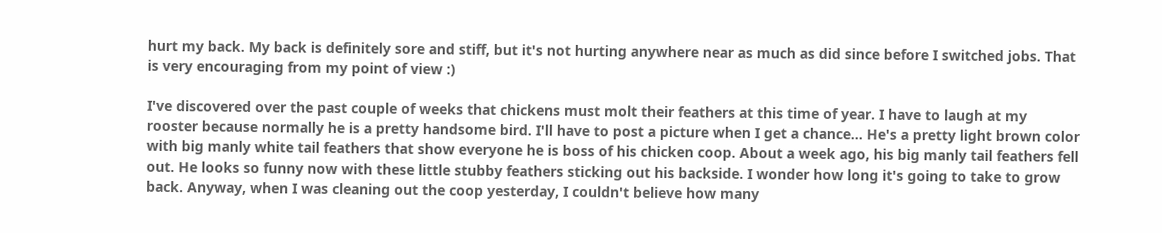hurt my back. My back is definitely sore and stiff, but it's not hurting anywhere near as much as did since before I switched jobs. That is very encouraging from my point of view :)

I've discovered over the past couple of weeks that chickens must molt their feathers at this time of year. I have to laugh at my rooster because normally he is a pretty handsome bird. I'll have to post a picture when I get a chance... He's a pretty light brown color with big manly white tail feathers that show everyone he is boss of his chicken coop. About a week ago, his big manly tail feathers fell out. He looks so funny now with these little stubby feathers sticking out his backside. I wonder how long it's going to take to grow back. Anyway, when I was cleaning out the coop yesterday, I couldn't believe how many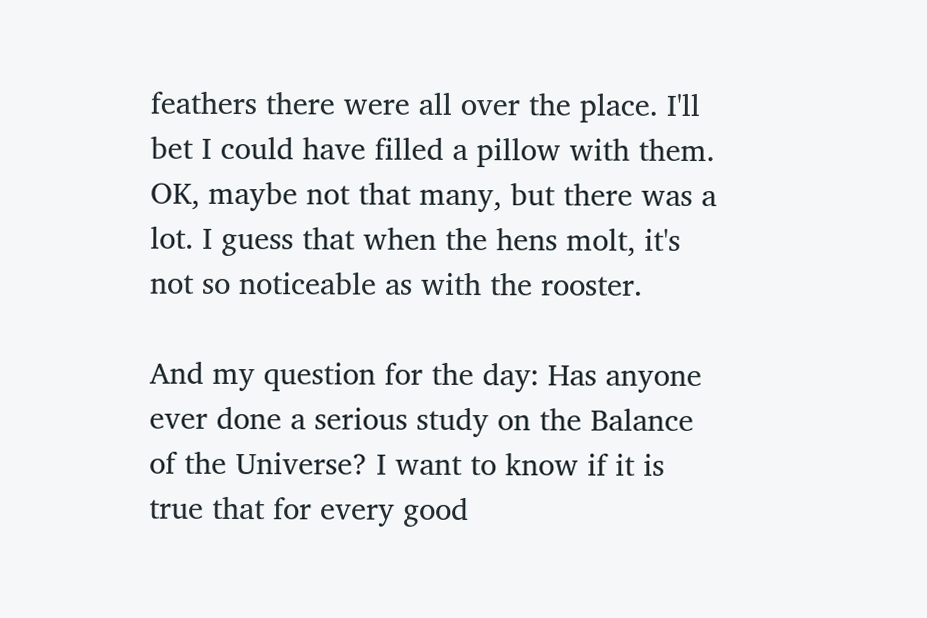feathers there were all over the place. I'll bet I could have filled a pillow with them. OK, maybe not that many, but there was a lot. I guess that when the hens molt, it's not so noticeable as with the rooster.

And my question for the day: Has anyone ever done a serious study on the Balance of the Universe? I want to know if it is true that for every good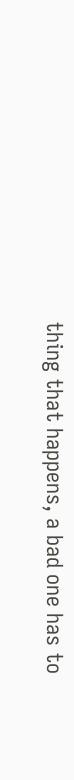thing that happens, a bad one has to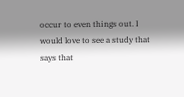occur to even things out. I would love to see a study that says that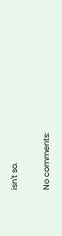isn't so.

No comments: